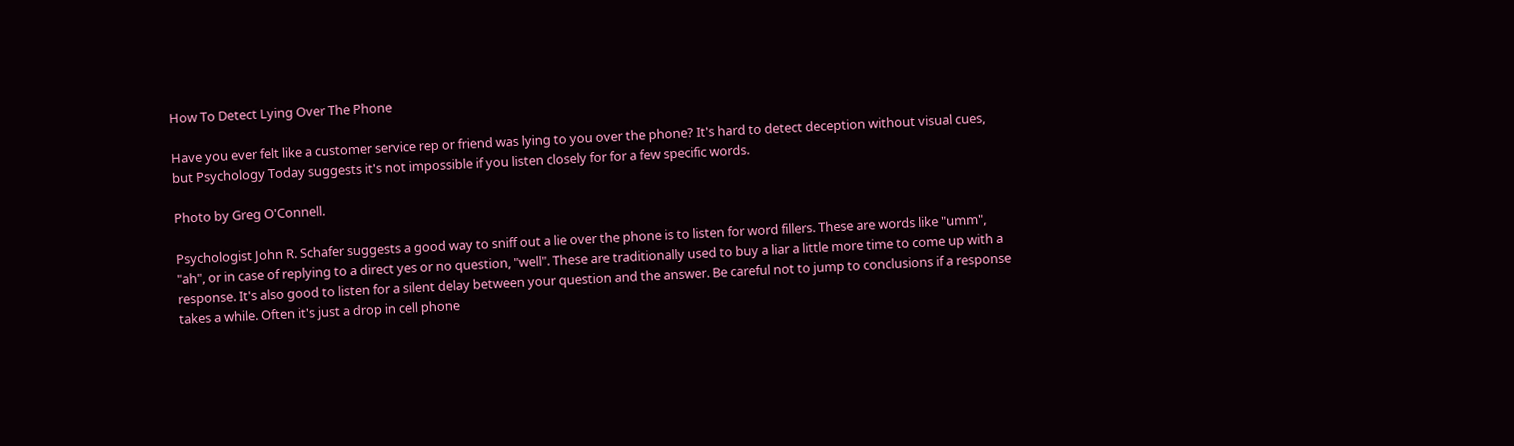How To Detect Lying Over The Phone

Have you ever felt like a customer service rep or friend was lying to you over the phone? It's hard to detect deception without visual cues, but Psychology Today suggests it's not impossible if you listen closely for for a few specific words.

Photo by Greg O'Connell.

Psychologist John R. Schafer suggests a good way to sniff out a lie over the phone is to listen for word fillers. These are words like "umm", "ah", or in case of replying to a direct yes or no question, "well". These are traditionally used to buy a liar a little more time to come up with a response. It's also good to listen for a silent delay between your question and the answer. Be careful not to jump to conclusions if a response takes a while. Often it's just a drop in cell phone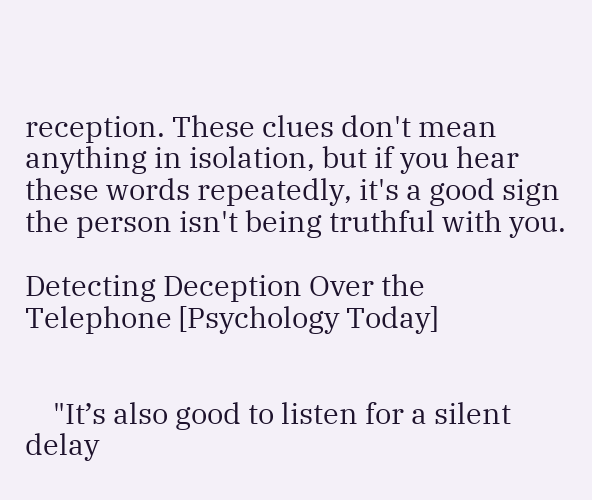reception. These clues don't mean anything in isolation, but if you hear these words repeatedly, it's a good sign the person isn't being truthful with you.

Detecting Deception Over the Telephone [Psychology Today]


    "It’s also good to listen for a silent delay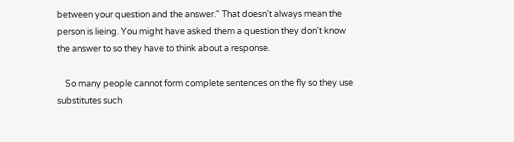between your question and the answer." That doesn't always mean the person is lieing. You might have asked them a question they don't know the answer to so they have to think about a response.

    So many people cannot form complete sentences on the fly so they use substitutes such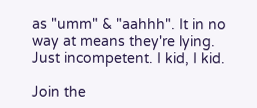as "umm" & "aahhh". It in no way at means they're lying. Just incompetent. I kid, I kid.

Join the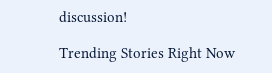discussion!

Trending Stories Right Now